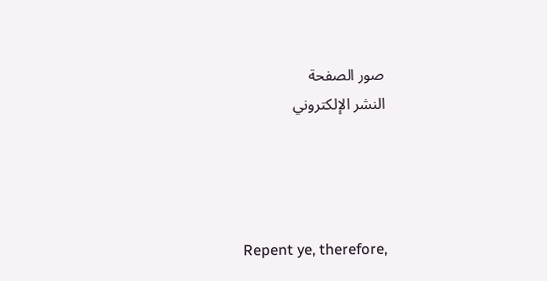صور الصفحة
النشر الإلكتروني




Repent ye, therefore,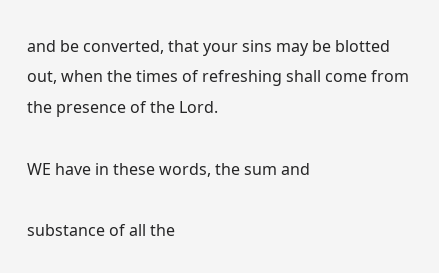and be converted, that your sins may be blotted out, when the times of refreshing shall come from the presence of the Lord.

WE have in these words, the sum and

substance of all the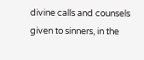divine calls and counsels given to sinners, in the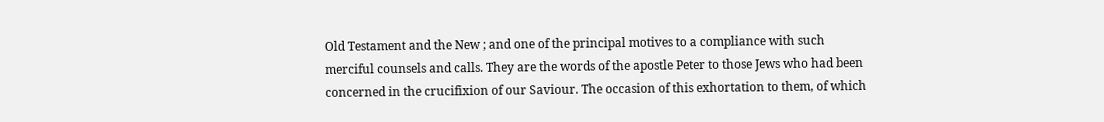Old Testament and the New ; and one of the principal motives to a compliance with such merciful counsels and calls. They are the words of the apostle Peter to those Jews who had been concerned in the crucifixion of our Saviour. The occasion of this exhortation to them, of which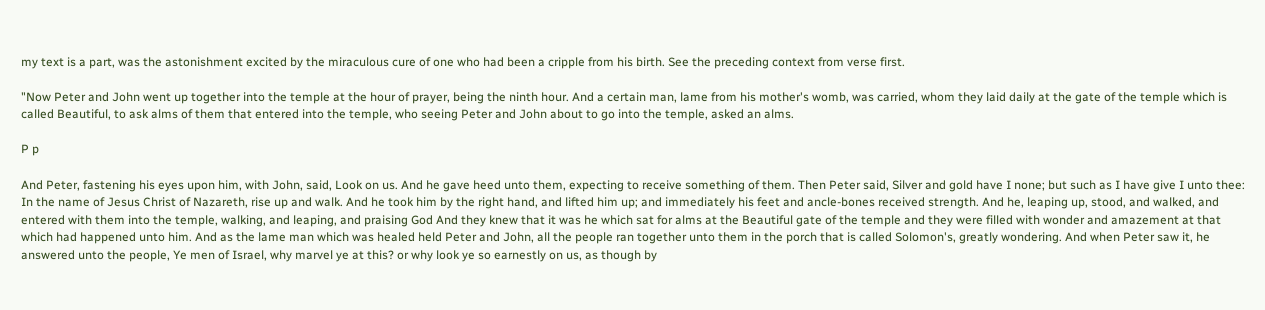my text is a part, was the astonishment excited by the miraculous cure of one who had been a cripple from his birth. See the preceding context from verse first.

"Now Peter and John went up together into the temple at the hour of prayer, being the ninth hour. And a certain man, lame from his mother's womb, was carried, whom they laid daily at the gate of the temple which is called Beautiful, to ask alms of them that entered into the temple, who seeing Peter and John about to go into the temple, asked an alms.

P p

And Peter, fastening his eyes upon him, with John, said, Look on us. And he gave heed unto them, expecting to receive something of them. Then Peter said, Silver and gold have I none; but such as I have give I unto thee: In the name of Jesus Christ of Nazareth, rise up and walk. And he took him by the right hand, and lifted him up; and immediately his feet and ancle-bones received strength. And he, leaping up, stood, and walked, and entered with them into the temple, walking, and leaping, and praising God And they knew that it was he which sat for alms at the Beautiful gate of the temple and they were filled with wonder and amazement at that which had happened unto him. And as the lame man which was healed held Peter and John, all the people ran together unto them in the porch that is called Solomon's, greatly wondering. And when Peter saw it, he answered unto the people, Ye men of Israel, why marvel ye at this? or why look ye so earnestly on us, as though by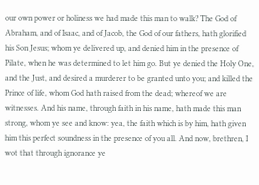our own power or holiness we had made this man to walk? The God of Abraham, and of Isaac, and of Jacob, the God of our fathers, hath glorified his Son Jesus; whom ye delivered up, and denied him in the presence of Pilate, when he was determined to let him go. But ye denied the Holy One, and the Just, and desired a murderer to be granted unto you; and killed the Prince of life, whom God hath raised from the dead; whereof we are witnesses. And his name, through faith in his name, hath made this man strong, whom ye see and know: yea, the faith which is by him, hath given him this perfect soundness in the presence of you all. And now, brethren, I wot that through ignorance ye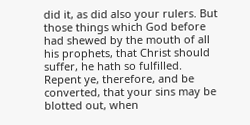did it, as did also your rulers. But those things which God before had shewed by the mouth of all his prophets, that Christ should suffer, he hath so fulfilled. Repent ye, therefore, and be converted, that your sins may be blotted out, when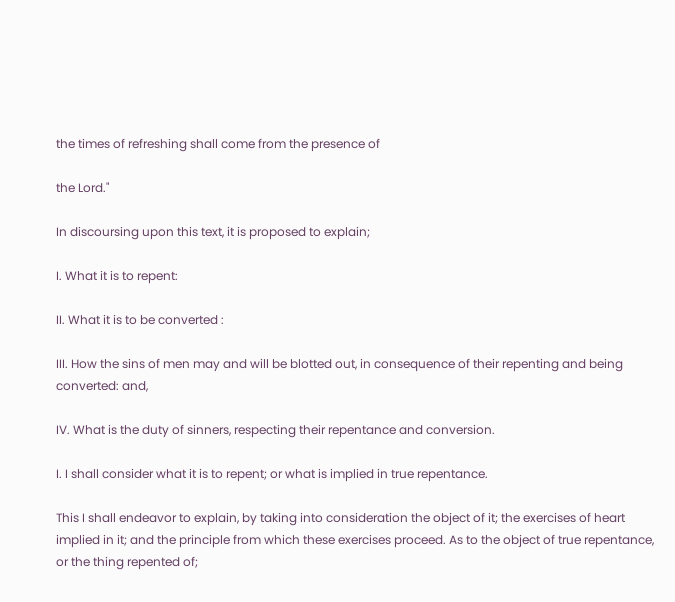the times of refreshing shall come from the presence of

the Lord."

In discoursing upon this text, it is proposed to explain;

I. What it is to repent:

II. What it is to be converted :

III. How the sins of men may and will be blotted out, in consequence of their repenting and being converted: and,

IV. What is the duty of sinners, respecting their repentance and conversion.

I. I shall consider what it is to repent; or what is implied in true repentance.

This I shall endeavor to explain, by taking into consideration the object of it; the exercises of heart implied in it; and the principle from which these exercises proceed. As to the object of true repentance, or the thing repented of;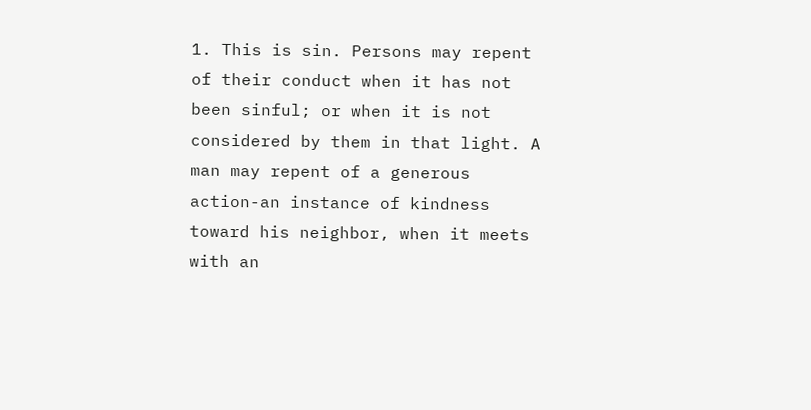1. This is sin. Persons may repent of their conduct when it has not been sinful; or when it is not considered by them in that light. A man may repent of a generous action-an instance of kindness toward his neighbor, when it meets with an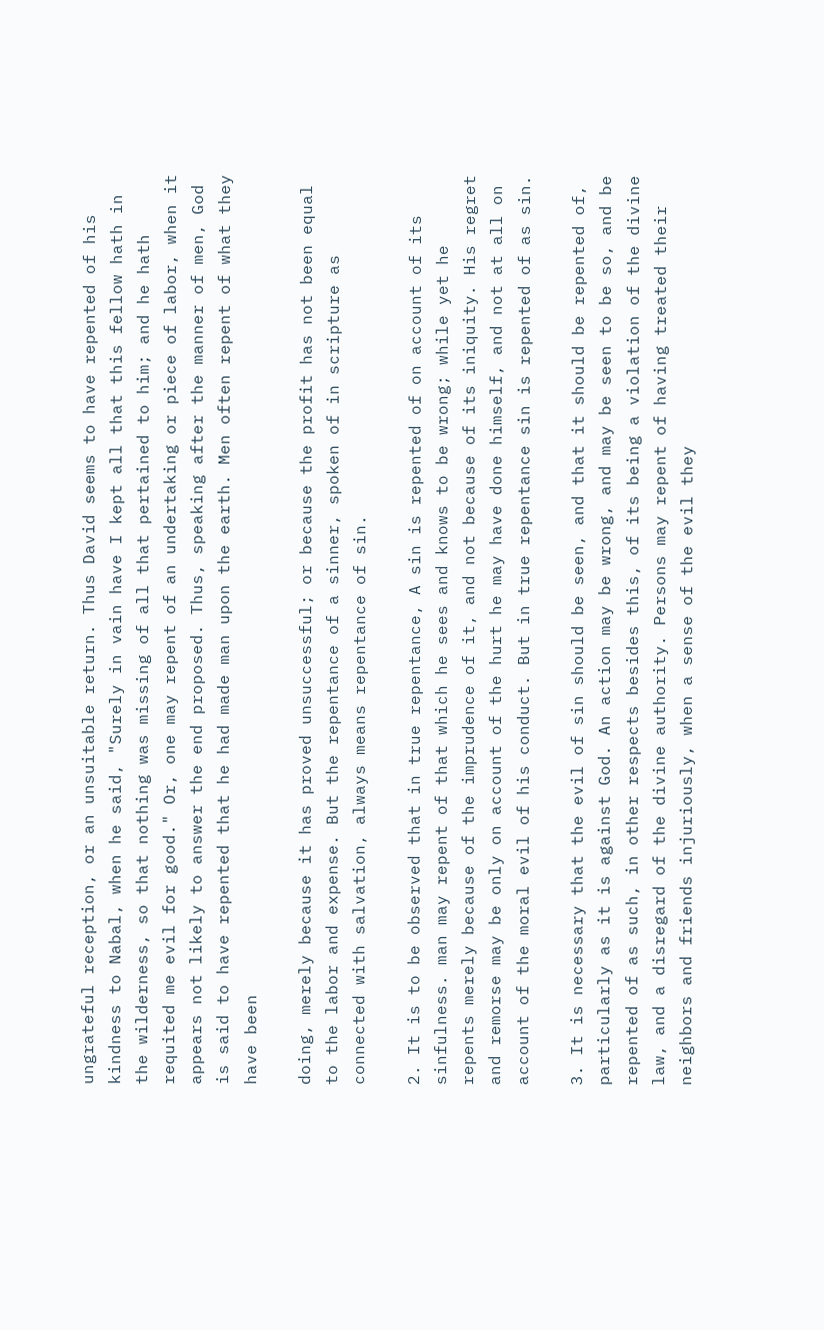ungrateful reception, or an unsuitable return. Thus David seems to have repented of his kindness to Nabal, when he said, "Surely in vain have I kept all that this fellow hath in the wilderness, so that nothing was missing of all that pertained to him; and he hath requited me evil for good." Or, one may repent of an undertaking or piece of labor, when it appears not likely to answer the end proposed. Thus, speaking after the manner of men, God is said to have repented that he had made man upon the earth. Men often repent of what they have been

doing, merely because it has proved unsuccessful; or because the profit has not been equal to the labor and expense. But the repentance of a sinner, spoken of in scripture as connected with salvation, always means repentance of sin.

2. It is to be observed that in true repentance, A sin is repented of on account of its sinfulness. man may repent of that which he sees and knows to be wrong; while yet he repents merely because of the imprudence of it, and not because of its iniquity. His regret and remorse may be only on account of the hurt he may have done himself, and not at all on account of the moral evil of his conduct. But in true repentance sin is repented of as sin.

3. It is necessary that the evil of sin should be seen, and that it should be repented of, particularly as it is against God. An action may be wrong, and may be seen to be so, and be repented of as such, in other respects besides this, of its being a violation of the divine law, and a disregard of the divine authority. Persons may repent of having treated their neighbors and friends injuriously, when a sense of the evil they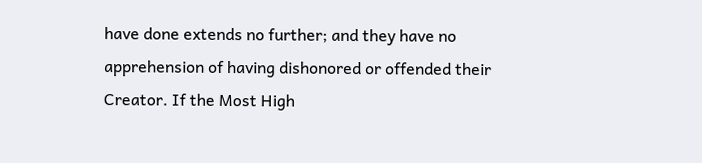have done extends no further; and they have no apprehension of having dishonored or offended their Creator. If the Most High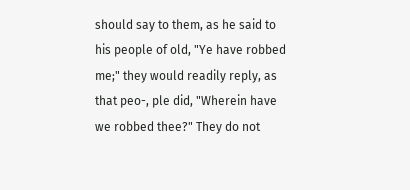should say to them, as he said to his people of old, "Ye have robbed me;" they would readily reply, as that peo-, ple did, "Wherein have we robbed thee?" They do not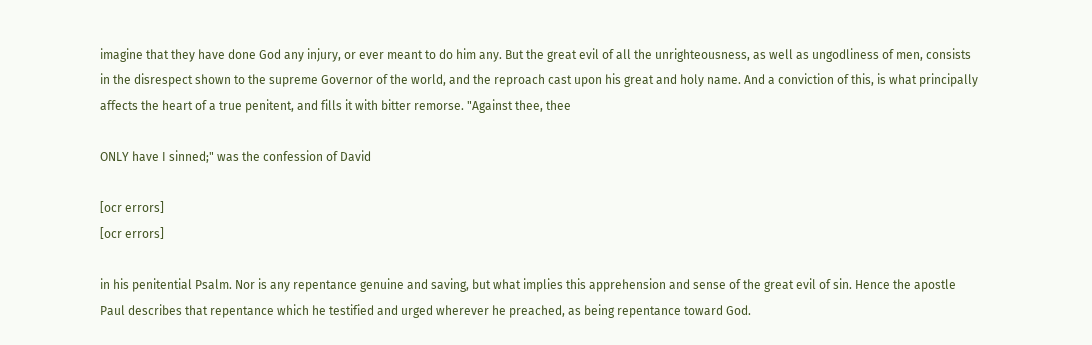imagine that they have done God any injury, or ever meant to do him any. But the great evil of all the unrighteousness, as well as ungodliness of men, consists in the disrespect shown to the supreme Governor of the world, and the reproach cast upon his great and holy name. And a conviction of this, is what principally affects the heart of a true penitent, and fills it with bitter remorse. "Against thee, thee

ONLY have I sinned;" was the confession of David

[ocr errors]
[ocr errors]

in his penitential Psalm. Nor is any repentance genuine and saving, but what implies this apprehension and sense of the great evil of sin. Hence the apostle Paul describes that repentance which he testified and urged wherever he preached, as being repentance toward God.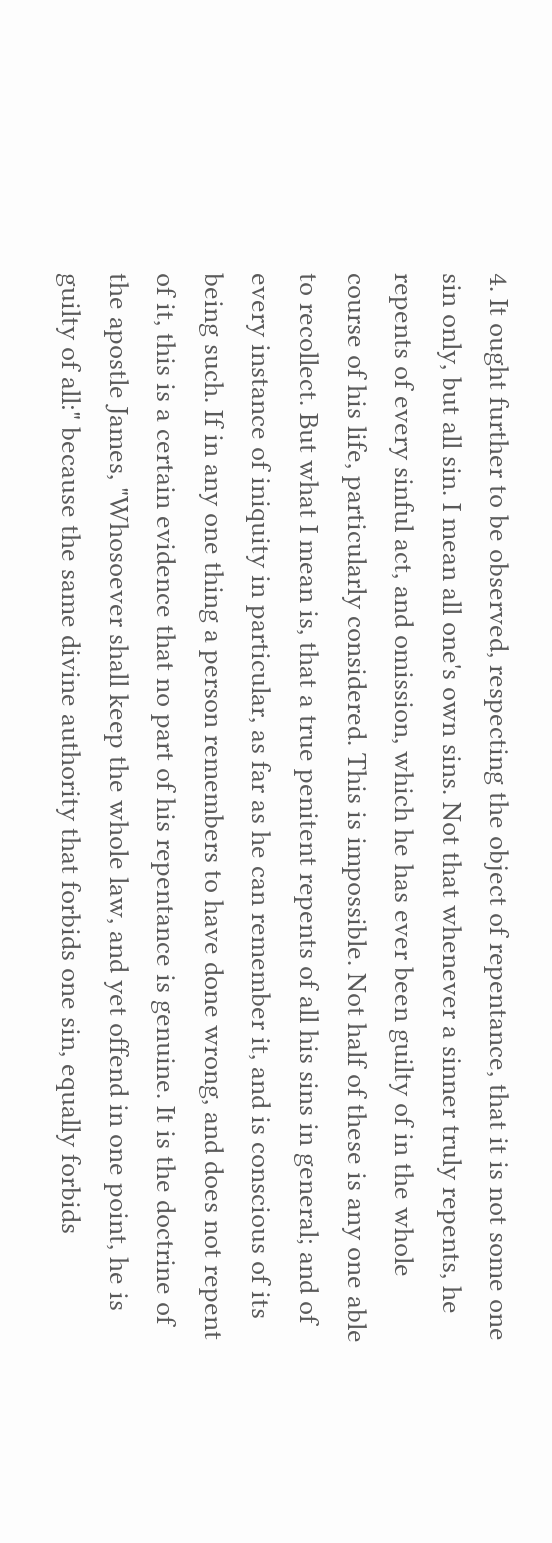4. It ought further to be observed, respecting the object of repentance, that it is not some one sin only, but all sin. I mean all one's own sins. Not that whenever a sinner truly repents, he repents of every sinful act, and omission, which he has ever been guilty of in the whole course of his life, particularly considered. This is impossible. Not half of these is any one able to recollect. But what I mean is, that a true penitent repents of all his sins in general; and of every instance of iniquity in particular, as far as he can remember it, and is conscious of its being such. If in any one thing a person remembers to have done wrong, and does not repent of it, this is a certain evidence that no part of his repentance is genuine. It is the doctrine of the apostle James, "Whosoever shall keep the whole law, and yet offend in one point, he is guilty of all:" because the same divine authority that forbids one sin, equally forbids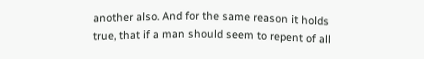another also. And for the same reason it holds true, that if a man should seem to repent of all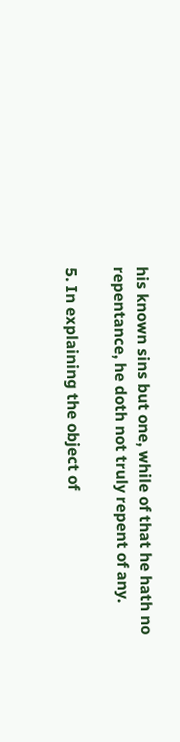his known sins but one, while of that he hath no repentance, he doth not truly repent of any.

5. In explaining the object of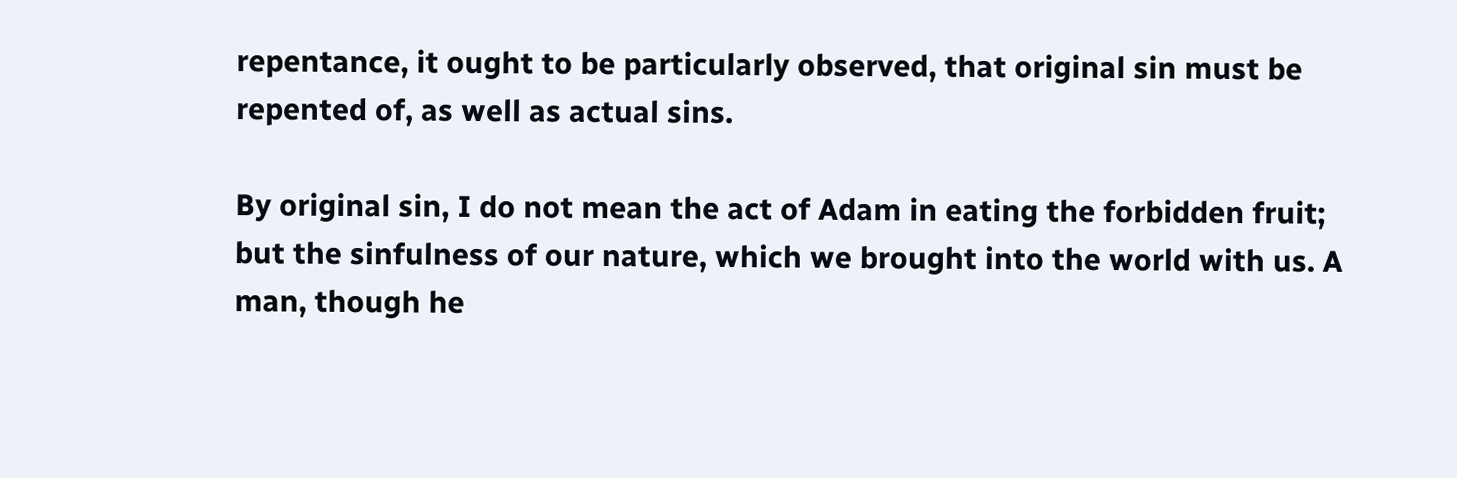repentance, it ought to be particularly observed, that original sin must be repented of, as well as actual sins.

By original sin, I do not mean the act of Adam in eating the forbidden fruit; but the sinfulness of our nature, which we brought into the world with us. A man, though he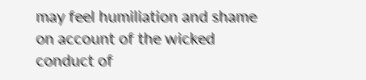may feel humiliation and shame on account of the wicked conduct of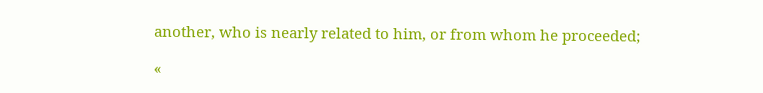another, who is nearly related to him, or from whom he proceeded;

«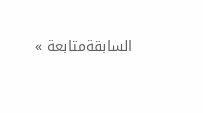السابقةمتابعة »